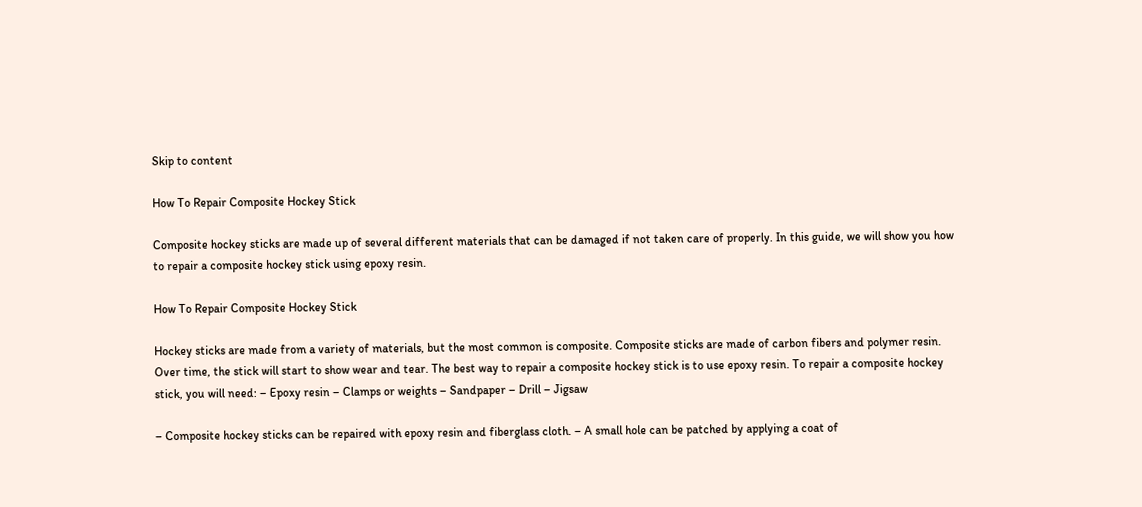Skip to content

How To Repair Composite Hockey Stick

Composite hockey sticks are made up of several different materials that can be damaged if not taken care of properly. In this guide, we will show you how to repair a composite hockey stick using epoxy resin.

How To Repair Composite Hockey Stick

Hockey sticks are made from a variety of materials, but the most common is composite. Composite sticks are made of carbon fibers and polymer resin. Over time, the stick will start to show wear and tear. The best way to repair a composite hockey stick is to use epoxy resin. To repair a composite hockey stick, you will need: – Epoxy resin – Clamps or weights – Sandpaper – Drill – Jigsaw

– Composite hockey sticks can be repaired with epoxy resin and fiberglass cloth. – A small hole can be patched by applying a coat of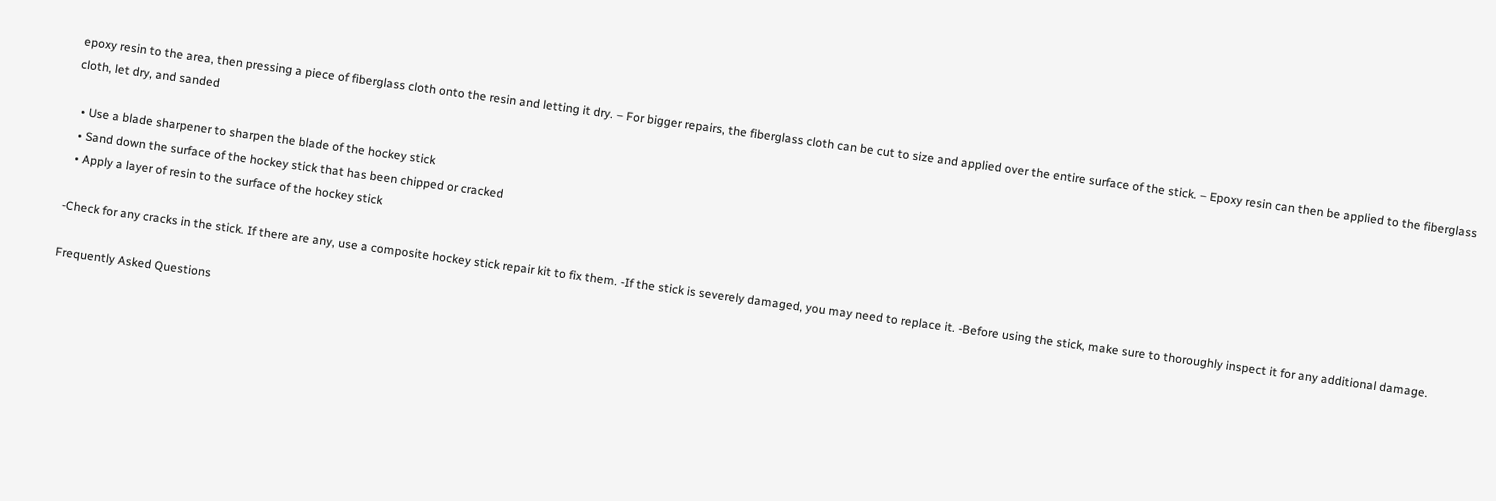epoxy resin to the area, then pressing a piece of fiberglass cloth onto the resin and letting it dry. – For bigger repairs, the fiberglass cloth can be cut to size and applied over the entire surface of the stick. – Epoxy resin can then be applied to the fiberglass cloth, let dry, and sanded

  • Use a blade sharpener to sharpen the blade of the hockey stick
  • Sand down the surface of the hockey stick that has been chipped or cracked
  • Apply a layer of resin to the surface of the hockey stick

-Check for any cracks in the stick. If there are any, use a composite hockey stick repair kit to fix them. -If the stick is severely damaged, you may need to replace it. -Before using the stick, make sure to thoroughly inspect it for any additional damage.

Frequently Asked Questions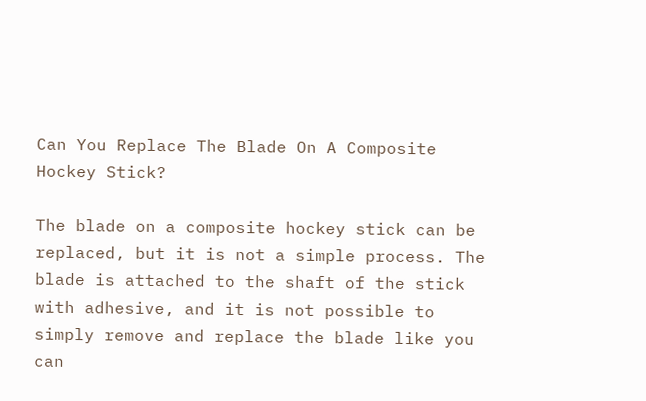Can You Replace The Blade On A Composite Hockey Stick?

The blade on a composite hockey stick can be replaced, but it is not a simple process. The blade is attached to the shaft of the stick with adhesive, and it is not possible to simply remove and replace the blade like you can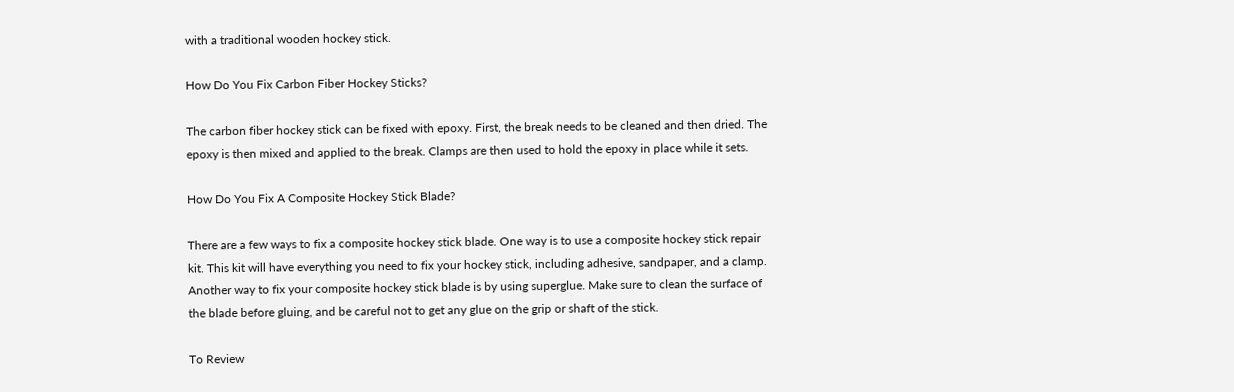with a traditional wooden hockey stick.

How Do You Fix Carbon Fiber Hockey Sticks?

The carbon fiber hockey stick can be fixed with epoxy. First, the break needs to be cleaned and then dried. The epoxy is then mixed and applied to the break. Clamps are then used to hold the epoxy in place while it sets.

How Do You Fix A Composite Hockey Stick Blade?

There are a few ways to fix a composite hockey stick blade. One way is to use a composite hockey stick repair kit. This kit will have everything you need to fix your hockey stick, including adhesive, sandpaper, and a clamp. Another way to fix your composite hockey stick blade is by using superglue. Make sure to clean the surface of the blade before gluing, and be careful not to get any glue on the grip or shaft of the stick.

To Review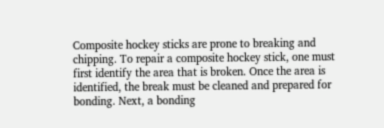Composite hockey sticks are prone to breaking and chipping. To repair a composite hockey stick, one must first identify the area that is broken. Once the area is identified, the break must be cleaned and prepared for bonding. Next, a bonding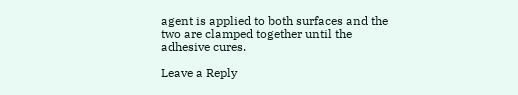agent is applied to both surfaces and the two are clamped together until the adhesive cures.

Leave a Reply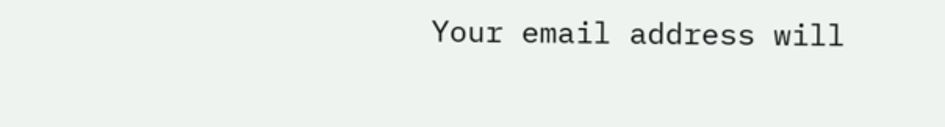Your email address will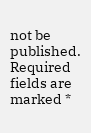not be published. Required fields are marked *